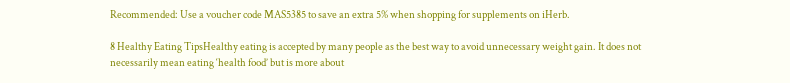Recommended: Use a voucher code MAS5385 to save an extra 5% when shopping for supplements on iHerb.

8 Healthy Eating TipsHealthy eating is accepted by many people as the best way to avoid unnecessary weight gain. It does not necessarily mean eating ‘health food’ but is more about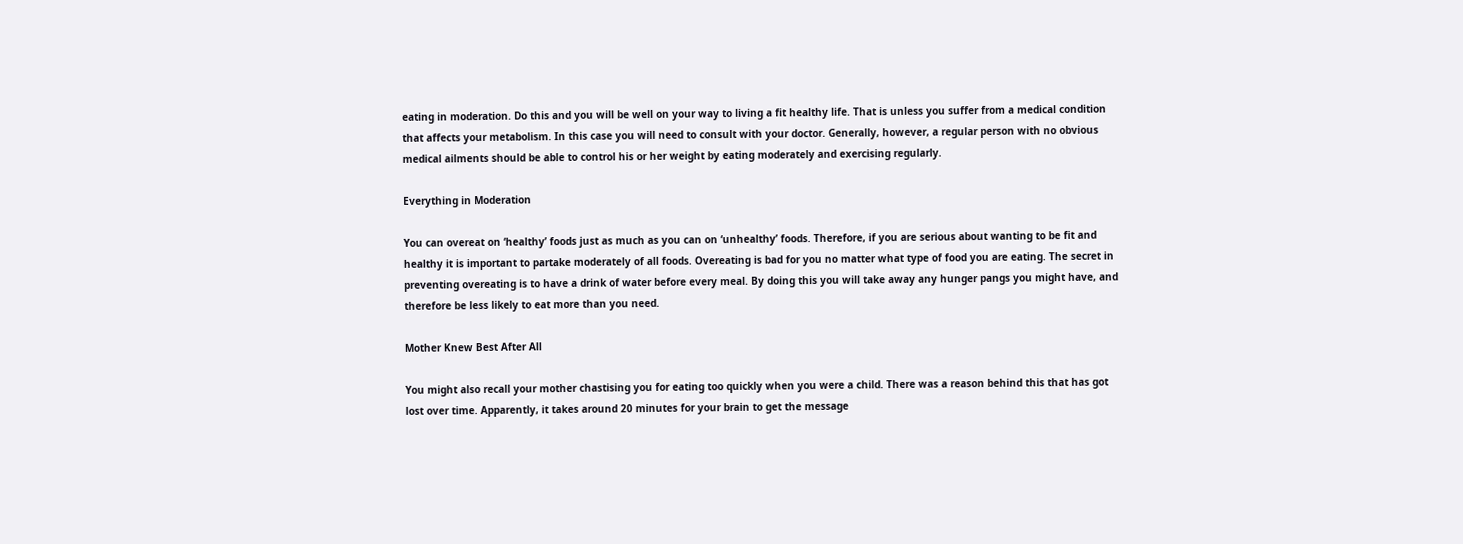eating in moderation. Do this and you will be well on your way to living a fit healthy life. That is unless you suffer from a medical condition that affects your metabolism. In this case you will need to consult with your doctor. Generally, however, a regular person with no obvious medical ailments should be able to control his or her weight by eating moderately and exercising regularly.

Everything in Moderation

You can overeat on ‘healthy’ foods just as much as you can on ‘unhealthy’ foods. Therefore, if you are serious about wanting to be fit and healthy it is important to partake moderately of all foods. Overeating is bad for you no matter what type of food you are eating. The secret in preventing overeating is to have a drink of water before every meal. By doing this you will take away any hunger pangs you might have, and therefore be less likely to eat more than you need.

Mother Knew Best After All

You might also recall your mother chastising you for eating too quickly when you were a child. There was a reason behind this that has got lost over time. Apparently, it takes around 20 minutes for your brain to get the message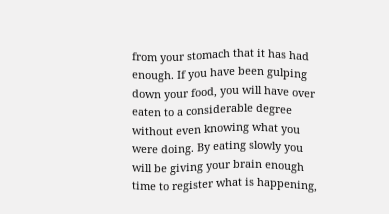from your stomach that it has had enough. If you have been gulping down your food, you will have over eaten to a considerable degree without even knowing what you were doing. By eating slowly you will be giving your brain enough time to register what is happening,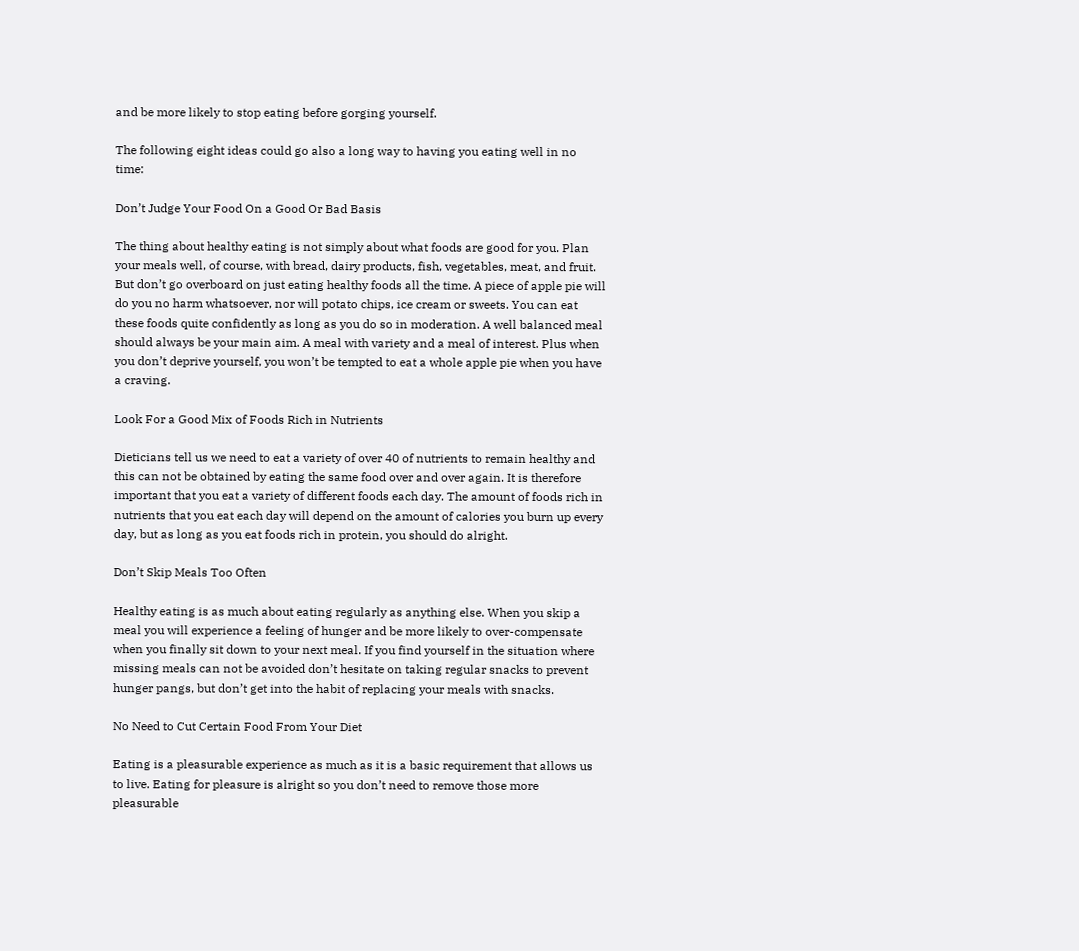and be more likely to stop eating before gorging yourself.

The following eight ideas could go also a long way to having you eating well in no time:

Don’t Judge Your Food On a Good Or Bad Basis

The thing about healthy eating is not simply about what foods are good for you. Plan your meals well, of course, with bread, dairy products, fish, vegetables, meat, and fruit. But don’t go overboard on just eating healthy foods all the time. A piece of apple pie will do you no harm whatsoever, nor will potato chips, ice cream or sweets. You can eat these foods quite confidently as long as you do so in moderation. A well balanced meal should always be your main aim. A meal with variety and a meal of interest. Plus when you don’t deprive yourself, you won’t be tempted to eat a whole apple pie when you have a craving.

Look For a Good Mix of Foods Rich in Nutrients

Dieticians tell us we need to eat a variety of over 40 of nutrients to remain healthy and this can not be obtained by eating the same food over and over again. It is therefore important that you eat a variety of different foods each day. The amount of foods rich in nutrients that you eat each day will depend on the amount of calories you burn up every day, but as long as you eat foods rich in protein, you should do alright.

Don’t Skip Meals Too Often

Healthy eating is as much about eating regularly as anything else. When you skip a meal you will experience a feeling of hunger and be more likely to over-compensate when you finally sit down to your next meal. If you find yourself in the situation where missing meals can not be avoided don’t hesitate on taking regular snacks to prevent hunger pangs, but don’t get into the habit of replacing your meals with snacks.

No Need to Cut Certain Food From Your Diet

Eating is a pleasurable experience as much as it is a basic requirement that allows us to live. Eating for pleasure is alright so you don’t need to remove those more pleasurable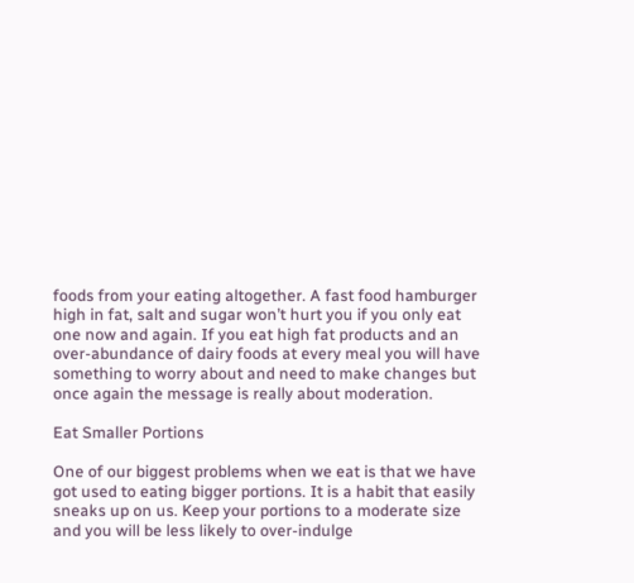foods from your eating altogether. A fast food hamburger high in fat, salt and sugar won’t hurt you if you only eat one now and again. If you eat high fat products and an over-abundance of dairy foods at every meal you will have something to worry about and need to make changes but once again the message is really about moderation.

Eat Smaller Portions

One of our biggest problems when we eat is that we have got used to eating bigger portions. It is a habit that easily sneaks up on us. Keep your portions to a moderate size and you will be less likely to over-indulge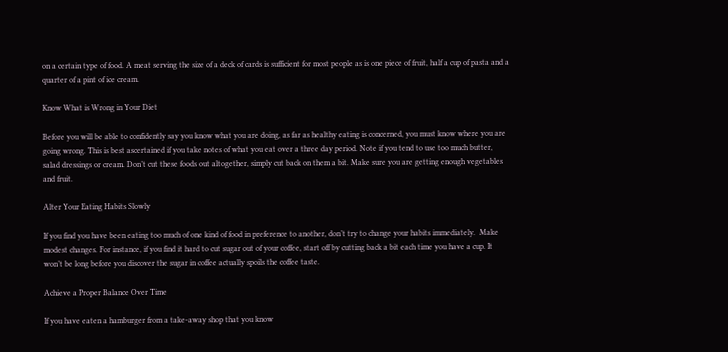on a certain type of food. A meat serving the size of a deck of cards is sufficient for most people as is one piece of fruit, half a cup of pasta and a quarter of a pint of ice cream.

Know What is Wrong in Your Diet

Before you will be able to confidently say you know what you are doing, as far as healthy eating is concerned, you must know where you are going wrong. This is best ascertained if you take notes of what you eat over a three day period. Note if you tend to use too much butter, salad dressings or cream. Don’t cut these foods out altogether, simply cut back on them a bit. Make sure you are getting enough vegetables and fruit.

Alter Your Eating Habits Slowly

If you find you have been eating too much of one kind of food in preference to another, don’t try to change your habits immediately.  Make modest changes. For instance, if you find it hard to cut sugar out of your coffee, start off by cutting back a bit each time you have a cup. It won’t be long before you discover the sugar in coffee actually spoils the coffee taste.

Achieve a Proper Balance Over Time

If you have eaten a hamburger from a take-away shop that you know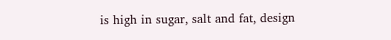is high in sugar, salt and fat, design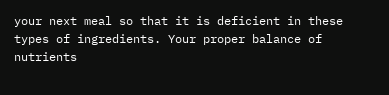your next meal so that it is deficient in these types of ingredients. Your proper balance of nutrients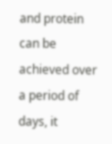and protein can be achieved over a period of days, it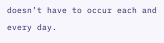doesn’t have to occur each and every day.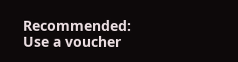Recommended: Use a voucher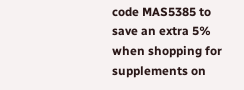code MAS5385 to save an extra 5% when shopping for supplements on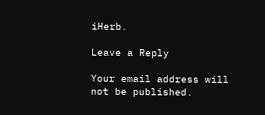iHerb.

Leave a Reply

Your email address will not be published.